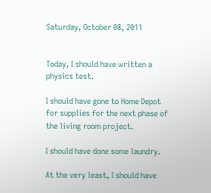Saturday, October 08, 2011


Today, I should have written a physics test.

I should have gone to Home Depot for supplies for the next phase of the living room project.

I should have done some laundry.

At the very least, I should have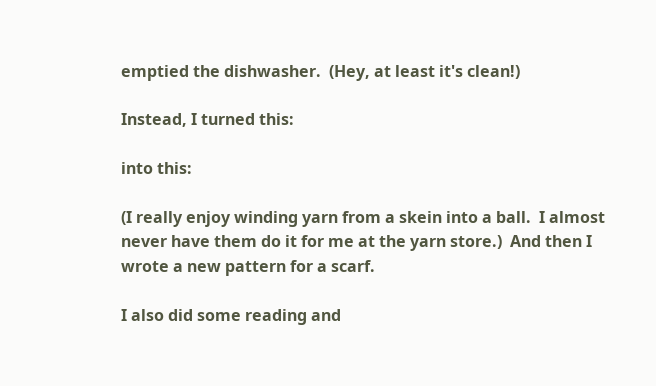emptied the dishwasher.  (Hey, at least it's clean!)

Instead, I turned this:

into this:

(I really enjoy winding yarn from a skein into a ball.  I almost never have them do it for me at the yarn store.)  And then I wrote a new pattern for a scarf.

I also did some reading and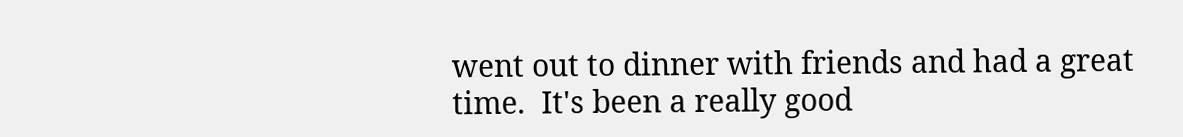went out to dinner with friends and had a great time.  It's been a really good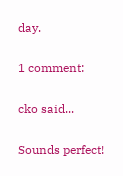day.

1 comment:

cko said...

Sounds perfect!